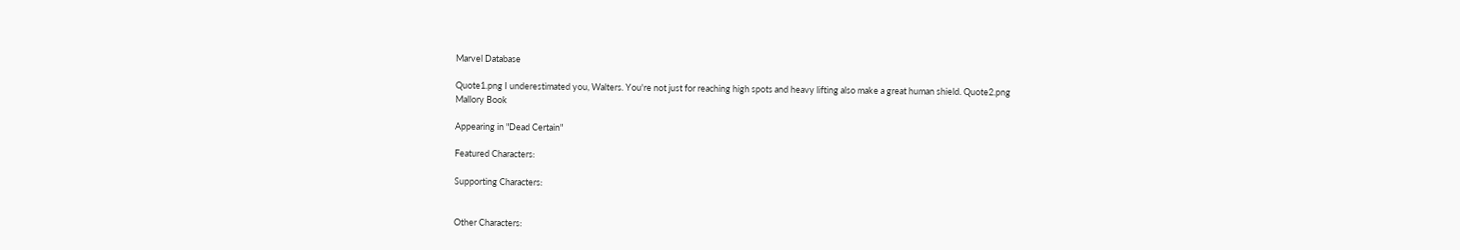Marvel Database

Quote1.png I underestimated you, Walters. You're not just for reaching high spots and heavy lifting also make a great human shield. Quote2.png
Mallory Book

Appearing in "Dead Certain"

Featured Characters:

Supporting Characters:


Other Characters: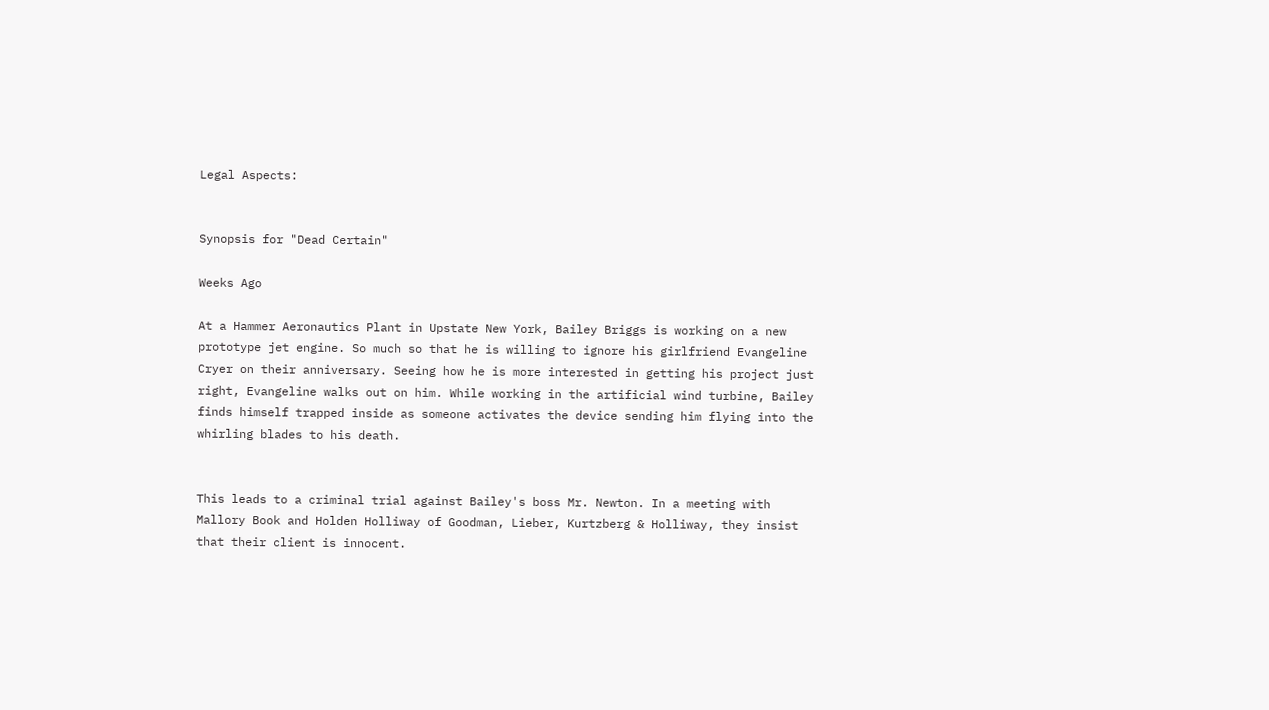Legal Aspects:


Synopsis for "Dead Certain"

Weeks Ago

At a Hammer Aeronautics Plant in Upstate New York, Bailey Briggs is working on a new prototype jet engine. So much so that he is willing to ignore his girlfriend Evangeline Cryer on their anniversary. Seeing how he is more interested in getting his project just right, Evangeline walks out on him. While working in the artificial wind turbine, Bailey finds himself trapped inside as someone activates the device sending him flying into the whirling blades to his death.


This leads to a criminal trial against Bailey's boss Mr. Newton. In a meeting with Mallory Book and Holden Holliway of Goodman, Lieber, Kurtzberg & Holliway, they insist that their client is innocent.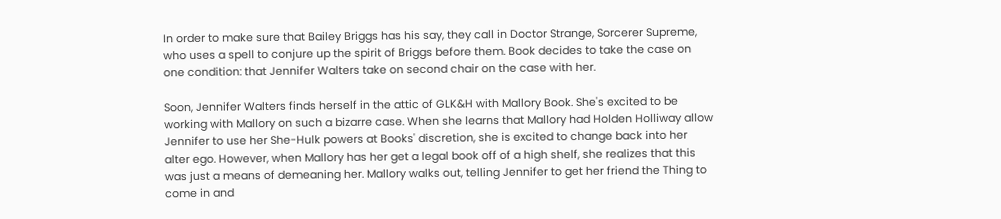In order to make sure that Bailey Briggs has his say, they call in Doctor Strange, Sorcerer Supreme, who uses a spell to conjure up the spirit of Briggs before them. Book decides to take the case on one condition: that Jennifer Walters take on second chair on the case with her.

Soon, Jennifer Walters finds herself in the attic of GLK&H with Mallory Book. She's excited to be working with Mallory on such a bizarre case. When she learns that Mallory had Holden Holliway allow Jennifer to use her She-Hulk powers at Books' discretion, she is excited to change back into her alter ego. However, when Mallory has her get a legal book off of a high shelf, she realizes that this was just a means of demeaning her. Mallory walks out, telling Jennifer to get her friend the Thing to come in and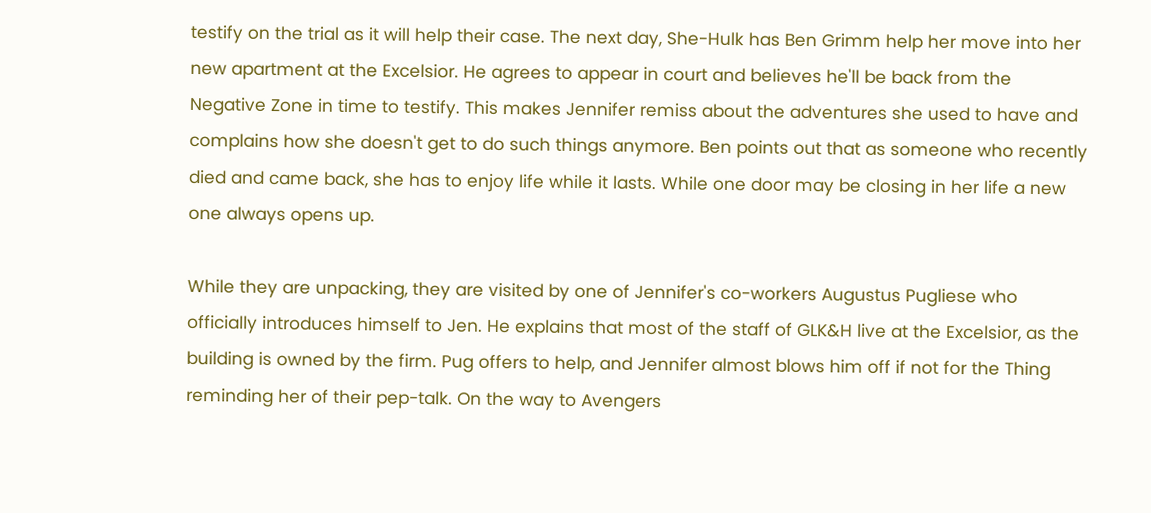testify on the trial as it will help their case. The next day, She-Hulk has Ben Grimm help her move into her new apartment at the Excelsior. He agrees to appear in court and believes he'll be back from the Negative Zone in time to testify. This makes Jennifer remiss about the adventures she used to have and complains how she doesn't get to do such things anymore. Ben points out that as someone who recently died and came back, she has to enjoy life while it lasts. While one door may be closing in her life a new one always opens up.

While they are unpacking, they are visited by one of Jennifer's co-workers Augustus Pugliese who officially introduces himself to Jen. He explains that most of the staff of GLK&H live at the Excelsior, as the building is owned by the firm. Pug offers to help, and Jennifer almost blows him off if not for the Thing reminding her of their pep-talk. On the way to Avengers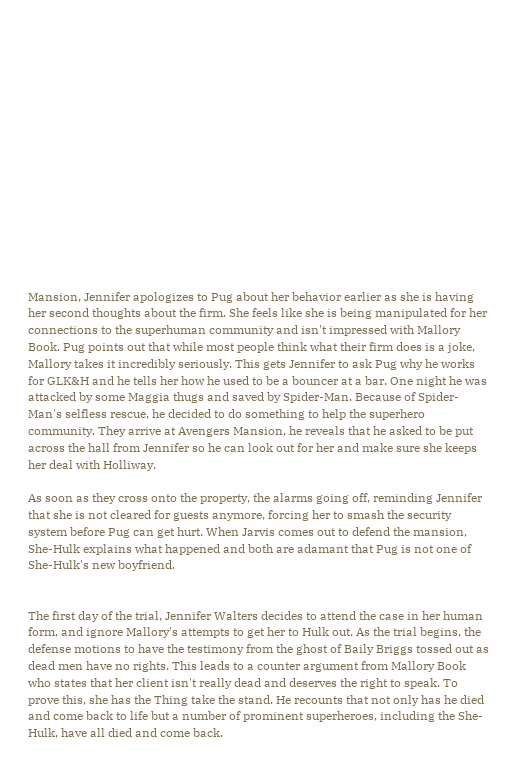Mansion, Jennifer apologizes to Pug about her behavior earlier as she is having her second thoughts about the firm. She feels like she is being manipulated for her connections to the superhuman community and isn't impressed with Mallory Book. Pug points out that while most people think what their firm does is a joke, Mallory takes it incredibly seriously. This gets Jennifer to ask Pug why he works for GLK&H and he tells her how he used to be a bouncer at a bar. One night he was attacked by some Maggia thugs and saved by Spider-Man. Because of Spider-Man's selfless rescue, he decided to do something to help the superhero community. They arrive at Avengers Mansion, he reveals that he asked to be put across the hall from Jennifer so he can look out for her and make sure she keeps her deal with Holliway.

As soon as they cross onto the property, the alarms going off, reminding Jennifer that she is not cleared for guests anymore, forcing her to smash the security system before Pug can get hurt. When Jarvis comes out to defend the mansion, She-Hulk explains what happened and both are adamant that Pug is not one of She-Hulk's new boyfriend.


The first day of the trial, Jennifer Walters decides to attend the case in her human form, and ignore Mallory's attempts to get her to Hulk out. As the trial begins, the defense motions to have the testimony from the ghost of Baily Briggs tossed out as dead men have no rights. This leads to a counter argument from Mallory Book who states that her client isn't really dead and deserves the right to speak. To prove this, she has the Thing take the stand. He recounts that not only has he died and come back to life but a number of prominent superheroes, including the She-Hulk, have all died and come back.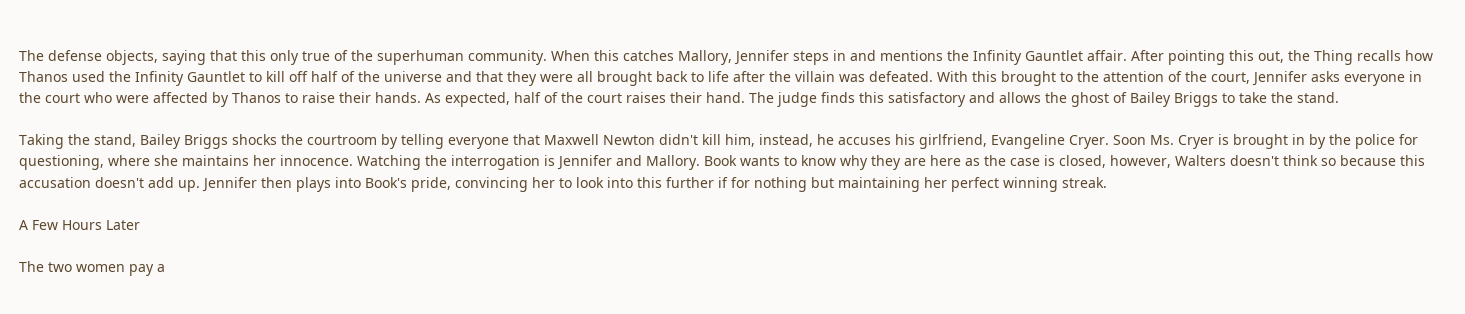The defense objects, saying that this only true of the superhuman community. When this catches Mallory, Jennifer steps in and mentions the Infinity Gauntlet affair. After pointing this out, the Thing recalls how Thanos used the Infinity Gauntlet to kill off half of the universe and that they were all brought back to life after the villain was defeated. With this brought to the attention of the court, Jennifer asks everyone in the court who were affected by Thanos to raise their hands. As expected, half of the court raises their hand. The judge finds this satisfactory and allows the ghost of Bailey Briggs to take the stand.

Taking the stand, Bailey Briggs shocks the courtroom by telling everyone that Maxwell Newton didn't kill him, instead, he accuses his girlfriend, Evangeline Cryer. Soon Ms. Cryer is brought in by the police for questioning, where she maintains her innocence. Watching the interrogation is Jennifer and Mallory. Book wants to know why they are here as the case is closed, however, Walters doesn't think so because this accusation doesn't add up. Jennifer then plays into Book's pride, convincing her to look into this further if for nothing but maintaining her perfect winning streak.

A Few Hours Later

The two women pay a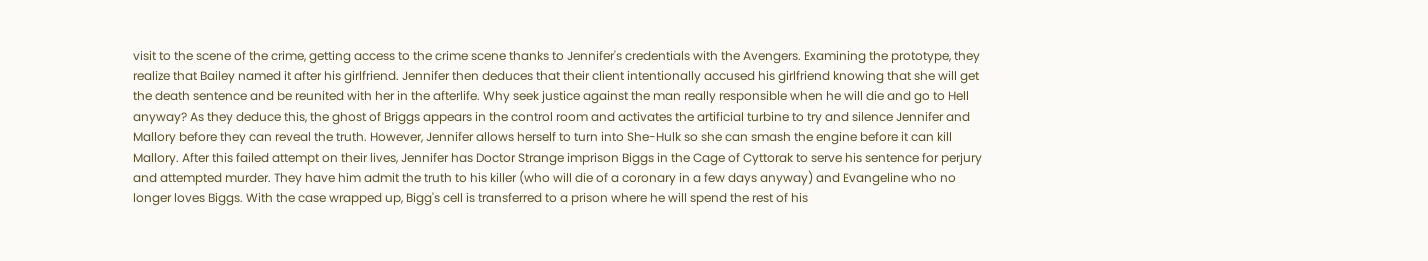visit to the scene of the crime, getting access to the crime scene thanks to Jennifer's credentials with the Avengers. Examining the prototype, they realize that Bailey named it after his girlfriend. Jennifer then deduces that their client intentionally accused his girlfriend knowing that she will get the death sentence and be reunited with her in the afterlife. Why seek justice against the man really responsible when he will die and go to Hell anyway? As they deduce this, the ghost of Briggs appears in the control room and activates the artificial turbine to try and silence Jennifer and Mallory before they can reveal the truth. However, Jennifer allows herself to turn into She-Hulk so she can smash the engine before it can kill Mallory. After this failed attempt on their lives, Jennifer has Doctor Strange imprison Biggs in the Cage of Cyttorak to serve his sentence for perjury and attempted murder. They have him admit the truth to his killer (who will die of a coronary in a few days anyway) and Evangeline who no longer loves Biggs. With the case wrapped up, Bigg's cell is transferred to a prison where he will spend the rest of his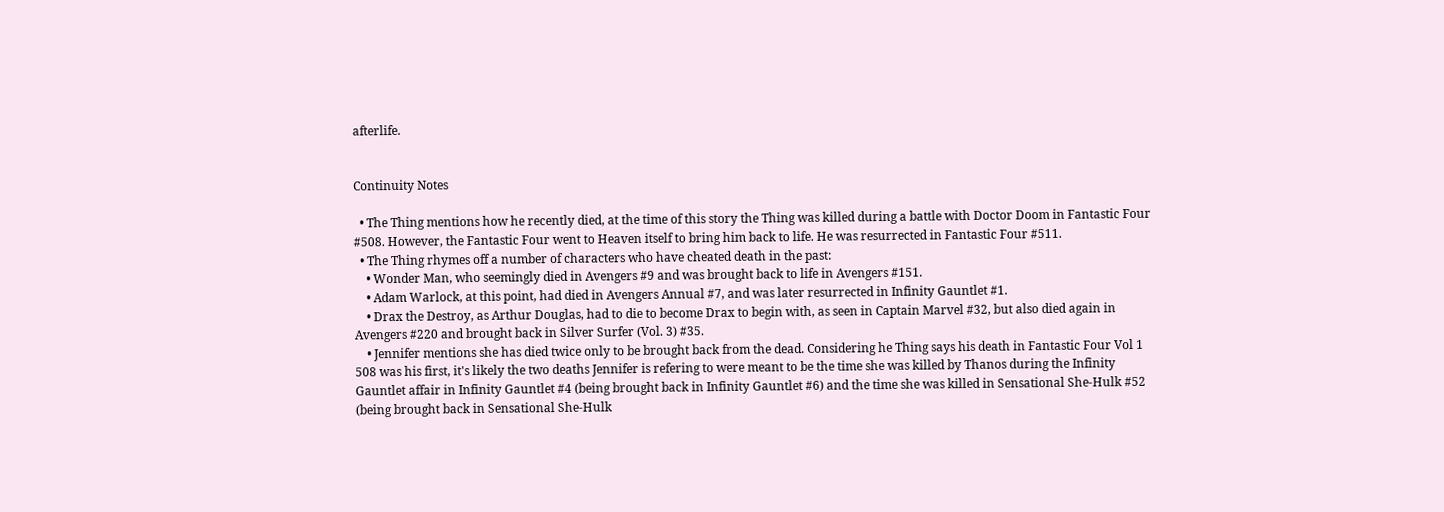afterlife.


Continuity Notes

  • The Thing mentions how he recently died, at the time of this story the Thing was killed during a battle with Doctor Doom in Fantastic Four #508. However, the Fantastic Four went to Heaven itself to bring him back to life. He was resurrected in Fantastic Four #511.
  • The Thing rhymes off a number of characters who have cheated death in the past:
    • Wonder Man, who seemingly died in Avengers #9 and was brought back to life in Avengers #151.
    • Adam Warlock, at this point, had died in Avengers Annual #7, and was later resurrected in Infinity Gauntlet #1.
    • Drax the Destroy, as Arthur Douglas, had to die to become Drax to begin with, as seen in Captain Marvel #32, but also died again in Avengers #220 and brought back in Silver Surfer (Vol. 3) #35.
    • Jennifer mentions she has died twice only to be brought back from the dead. Considering he Thing says his death in Fantastic Four Vol 1 508 was his first, it's likely the two deaths Jennifer is refering to were meant to be the time she was killed by Thanos during the Infinity Gauntlet affair in Infinity Gauntlet #4 (being brought back in Infinity Gauntlet #6) and the time she was killed in Sensational She-Hulk #52 (being brought back in Sensational She-Hulk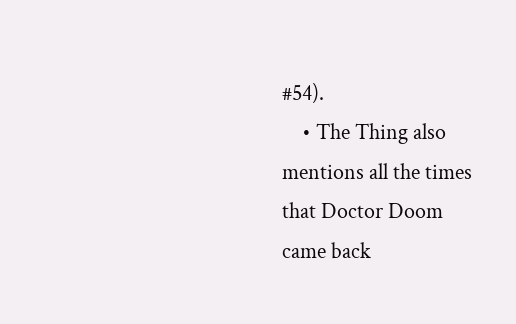#54).
    • The Thing also mentions all the times that Doctor Doom came back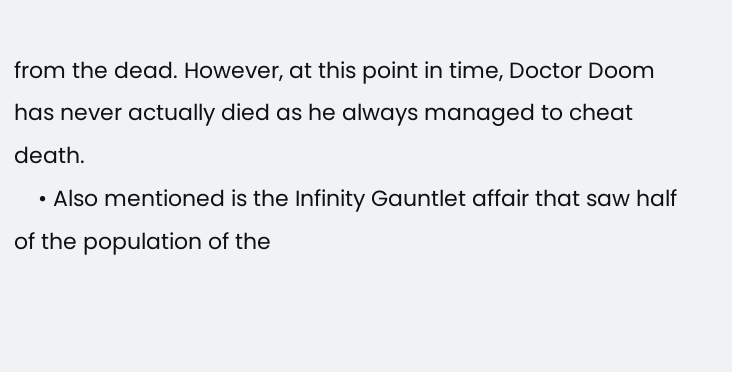from the dead. However, at this point in time, Doctor Doom has never actually died as he always managed to cheat death.
    • Also mentioned is the Infinity Gauntlet affair that saw half of the population of the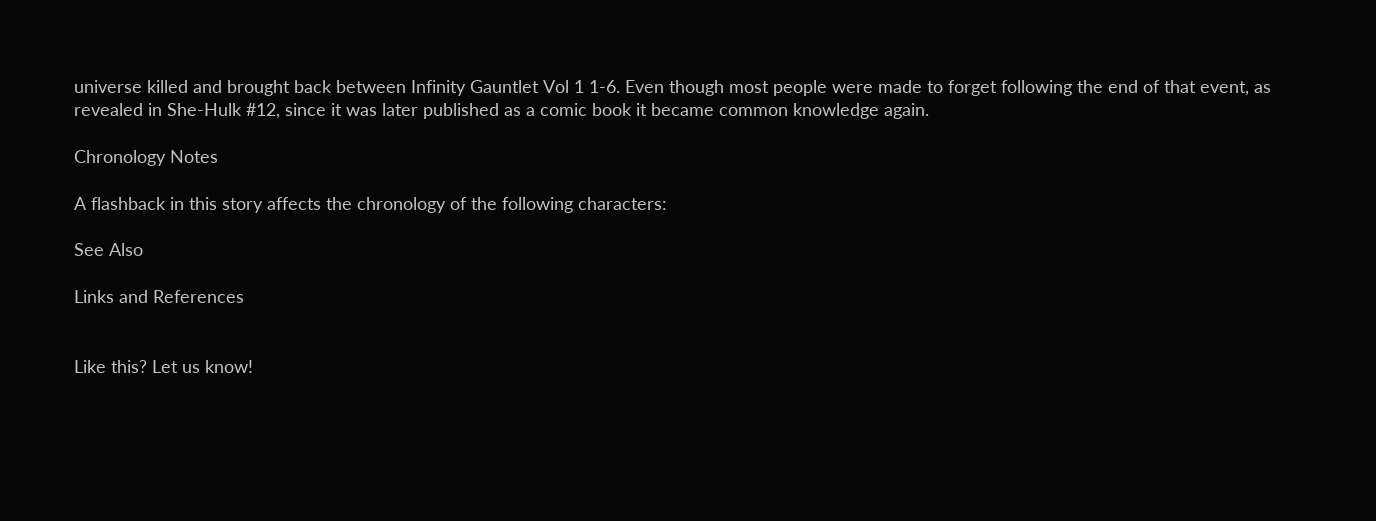universe killed and brought back between Infinity Gauntlet Vol 1 1-6. Even though most people were made to forget following the end of that event, as revealed in She-Hulk #12, since it was later published as a comic book it became common knowledge again.

Chronology Notes

A flashback in this story affects the chronology of the following characters:

See Also

Links and References


Like this? Let us know!